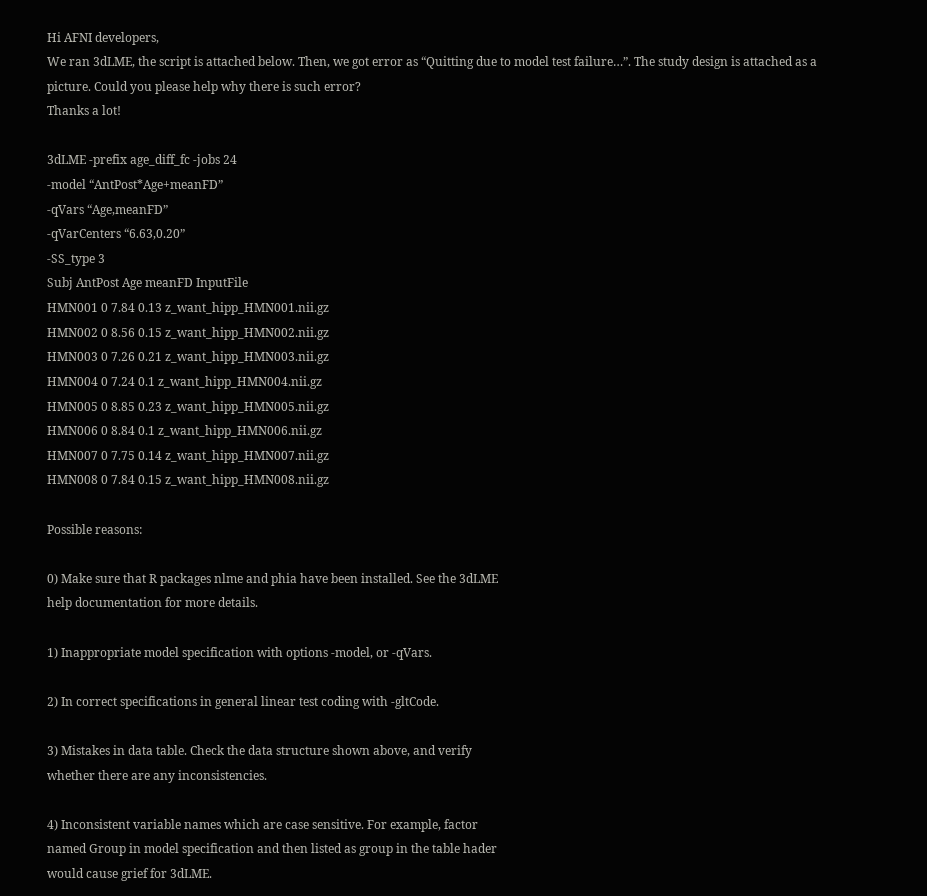Hi AFNI developers,
We ran 3dLME, the script is attached below. Then, we got error as “Quitting due to model test failure…”. The study design is attached as a picture. Could you please help why there is such error?
Thanks a lot!

3dLME -prefix age_diff_fc -jobs 24
-model “AntPost*Age+meanFD”
-qVars “Age,meanFD”
-qVarCenters “6.63,0.20”
-SS_type 3
Subj AntPost Age meanFD InputFile
HMN001 0 7.84 0.13 z_want_hipp_HMN001.nii.gz
HMN002 0 8.56 0.15 z_want_hipp_HMN002.nii.gz
HMN003 0 7.26 0.21 z_want_hipp_HMN003.nii.gz
HMN004 0 7.24 0.1 z_want_hipp_HMN004.nii.gz
HMN005 0 8.85 0.23 z_want_hipp_HMN005.nii.gz
HMN006 0 8.84 0.1 z_want_hipp_HMN006.nii.gz
HMN007 0 7.75 0.14 z_want_hipp_HMN007.nii.gz
HMN008 0 7.84 0.15 z_want_hipp_HMN008.nii.gz

Possible reasons:

0) Make sure that R packages nlme and phia have been installed. See the 3dLME
help documentation for more details.

1) Inappropriate model specification with options -model, or -qVars.

2) In correct specifications in general linear test coding with -gltCode.

3) Mistakes in data table. Check the data structure shown above, and verify
whether there are any inconsistencies.

4) Inconsistent variable names which are case sensitive. For example, factor
named Group in model specification and then listed as group in the table hader
would cause grief for 3dLME.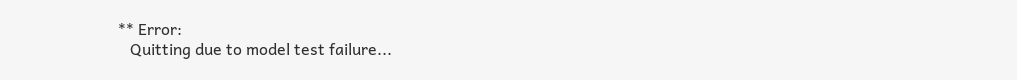** Error:
   Quitting due to model test failure...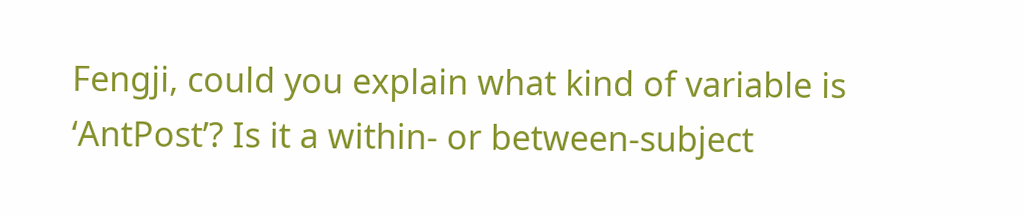Fengji, could you explain what kind of variable is ‘AntPost’? Is it a within- or between-subject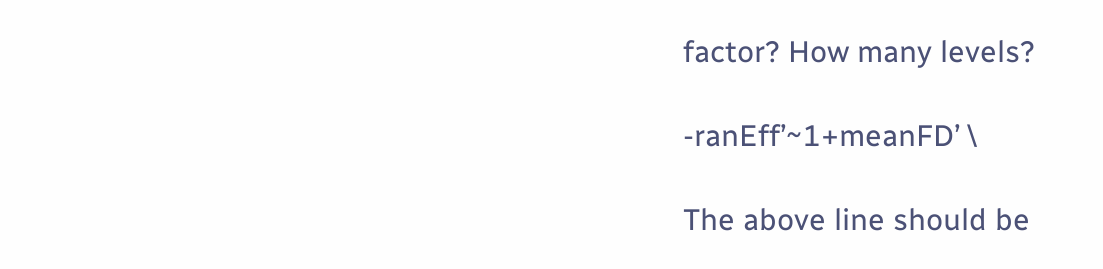factor? How many levels?

-ranEff’~1+meanFD’ \

The above line should be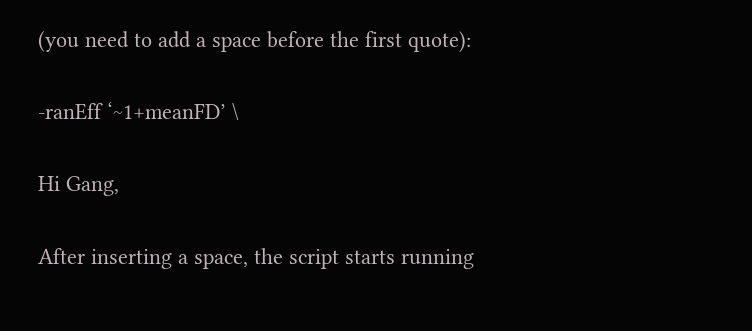(you need to add a space before the first quote):

-ranEff ‘~1+meanFD’ \

Hi Gang,

After inserting a space, the script starts running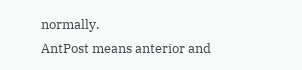normally.
AntPost means anterior and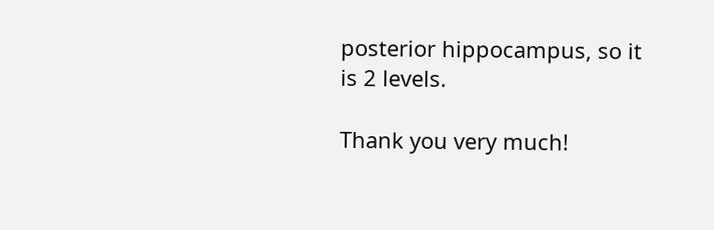posterior hippocampus, so it is 2 levels.

Thank you very much!